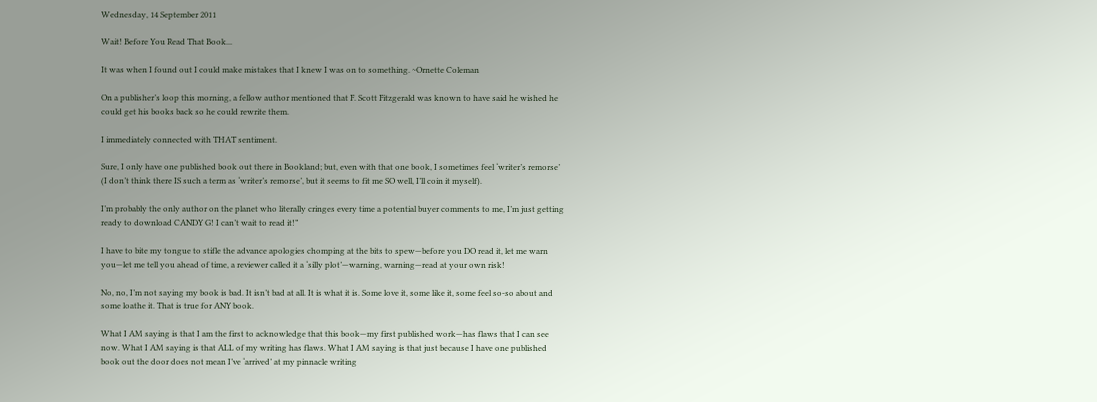Wednesday, 14 September 2011

Wait! Before You Read That Book...

It was when I found out I could make mistakes that I knew I was on to something. ~Ornette Coleman

On a publisher’s loop this morning, a fellow author mentioned that F. Scott Fitzgerald was known to have said he wished he could get his books back so he could rewrite them.

I immediately connected with THAT sentiment.

Sure, I only have one published book out there in Bookland; but, even with that one book, I sometimes feel ‘writer’s remorse’ (I don’t think there IS such a term as ‘writer’s remorse’, but it seems to fit me SO well, I’ll coin it myself).

I’m probably the only author on the planet who literally cringes every time a potential buyer comments to me, I’m just getting ready to download CANDY G! I can’t wait to read it!”

I have to bite my tongue to stifle the advance apologies chomping at the bits to spew—before you DO read it, let me warn you—let me tell you ahead of time, a reviewer called it a ‘silly plot’—warning, warning—read at your own risk!

No, no, I’m not saying my book is bad. It isn’t bad at all. It is what it is. Some love it, some like it, some feel so-so about and some loathe it. That is true for ANY book.

What I AM saying is that I am the first to acknowledge that this book—my first published work—has flaws that I can see now. What I AM saying is that ALL of my writing has flaws. What I AM saying is that just because I have one published book out the door does not mean I’ve ‘arrived’ at my pinnacle writing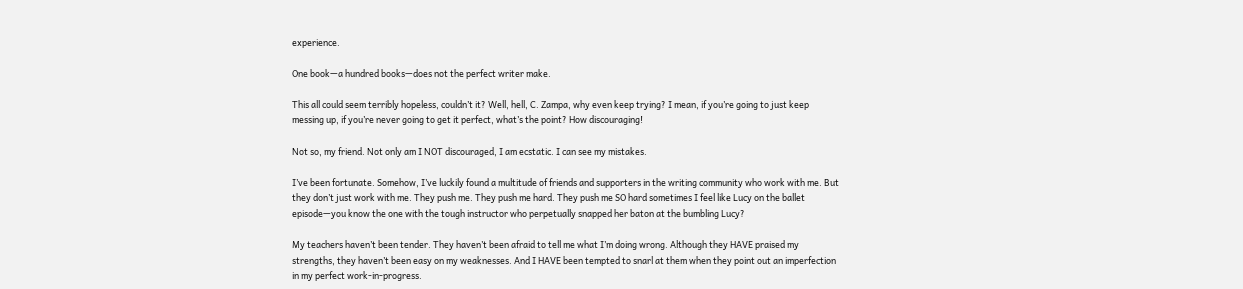experience.

One book—a hundred books—does not the perfect writer make.

This all could seem terribly hopeless, couldn’t it? Well, hell, C. Zampa, why even keep trying? I mean, if you’re going to just keep messing up, if you’re never going to get it perfect, what’s the point? How discouraging!

Not so, my friend. Not only am I NOT discouraged, I am ecstatic. I can see my mistakes.

I’ve been fortunate. Somehow, I’ve luckily found a multitude of friends and supporters in the writing community who work with me. But they don’t just work with me. They push me. They push me hard. They push me SO hard sometimes I feel like Lucy on the ballet episode—you know the one with the tough instructor who perpetually snapped her baton at the bumbling Lucy?

My teachers haven’t been tender. They haven’t been afraid to tell me what I’m doing wrong. Although they HAVE praised my strengths, they haven’t been easy on my weaknesses. And I HAVE been tempted to snarl at them when they point out an imperfection in my perfect work-in-progress.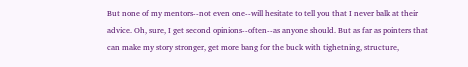But none of my mentors--not even one--will hesitate to tell you that I never balk at their advice. Oh, sure, I get second opinions--often--as anyone should. But as far as pointers that can make my story stronger, get more bang for the buck with tighetning, structure,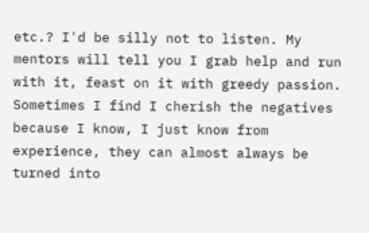etc.? I'd be silly not to listen. My mentors will tell you I grab help and run with it, feast on it with greedy passion. Sometimes I find I cherish the negatives because I know, I just know from experience, they can almost always be turned into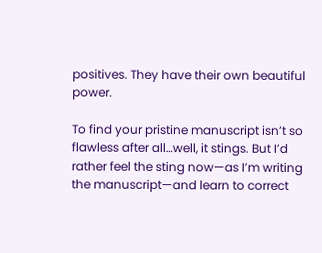positives. They have their own beautiful power.

To find your pristine manuscript isn’t so flawless after all…well, it stings. But I’d rather feel the sting now—as I’m writing the manuscript—and learn to correct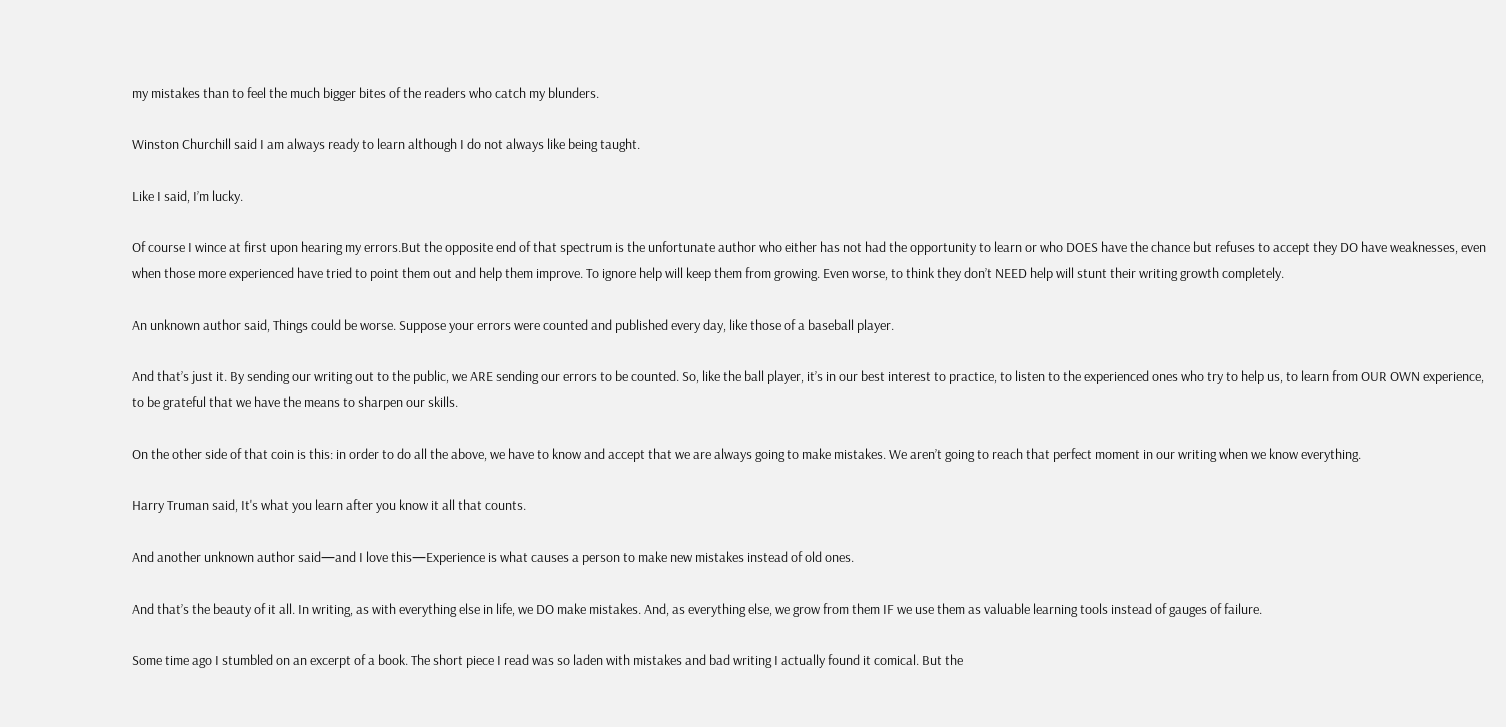my mistakes than to feel the much bigger bites of the readers who catch my blunders.

Winston Churchill said I am always ready to learn although I do not always like being taught.

Like I said, I’m lucky.

Of course I wince at first upon hearing my errors.But the opposite end of that spectrum is the unfortunate author who either has not had the opportunity to learn or who DOES have the chance but refuses to accept they DO have weaknesses, even when those more experienced have tried to point them out and help them improve. To ignore help will keep them from growing. Even worse, to think they don’t NEED help will stunt their writing growth completely.

An unknown author said, Things could be worse. Suppose your errors were counted and published every day, like those of a baseball player.

And that’s just it. By sending our writing out to the public, we ARE sending our errors to be counted. So, like the ball player, it’s in our best interest to practice, to listen to the experienced ones who try to help us, to learn from OUR OWN experience, to be grateful that we have the means to sharpen our skills.

On the other side of that coin is this: in order to do all the above, we have to know and accept that we are always going to make mistakes. We aren’t going to reach that perfect moment in our writing when we know everything.

Harry Truman said, It's what you learn after you know it all that counts.

And another unknown author said—and I love this—Experience is what causes a person to make new mistakes instead of old ones.

And that’s the beauty of it all. In writing, as with everything else in life, we DO make mistakes. And, as everything else, we grow from them IF we use them as valuable learning tools instead of gauges of failure.

Some time ago I stumbled on an excerpt of a book. The short piece I read was so laden with mistakes and bad writing I actually found it comical. But the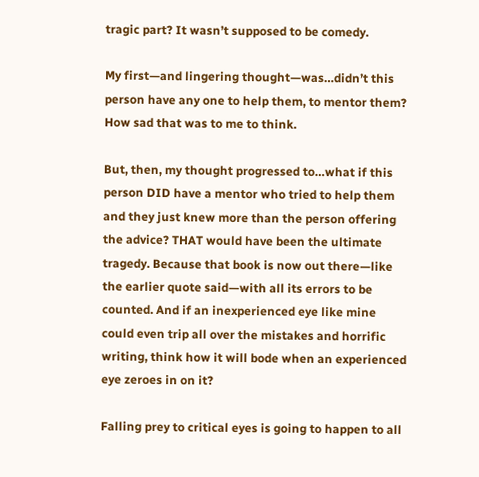tragic part? It wasn’t supposed to be comedy.

My first—and lingering thought—was…didn’t this person have any one to help them, to mentor them? How sad that was to me to think.

But, then, my thought progressed to…what if this person DID have a mentor who tried to help them and they just knew more than the person offering the advice? THAT would have been the ultimate tragedy. Because that book is now out there—like the earlier quote said—with all its errors to be counted. And if an inexperienced eye like mine could even trip all over the mistakes and horrific writing, think how it will bode when an experienced eye zeroes in on it?

Falling prey to critical eyes is going to happen to all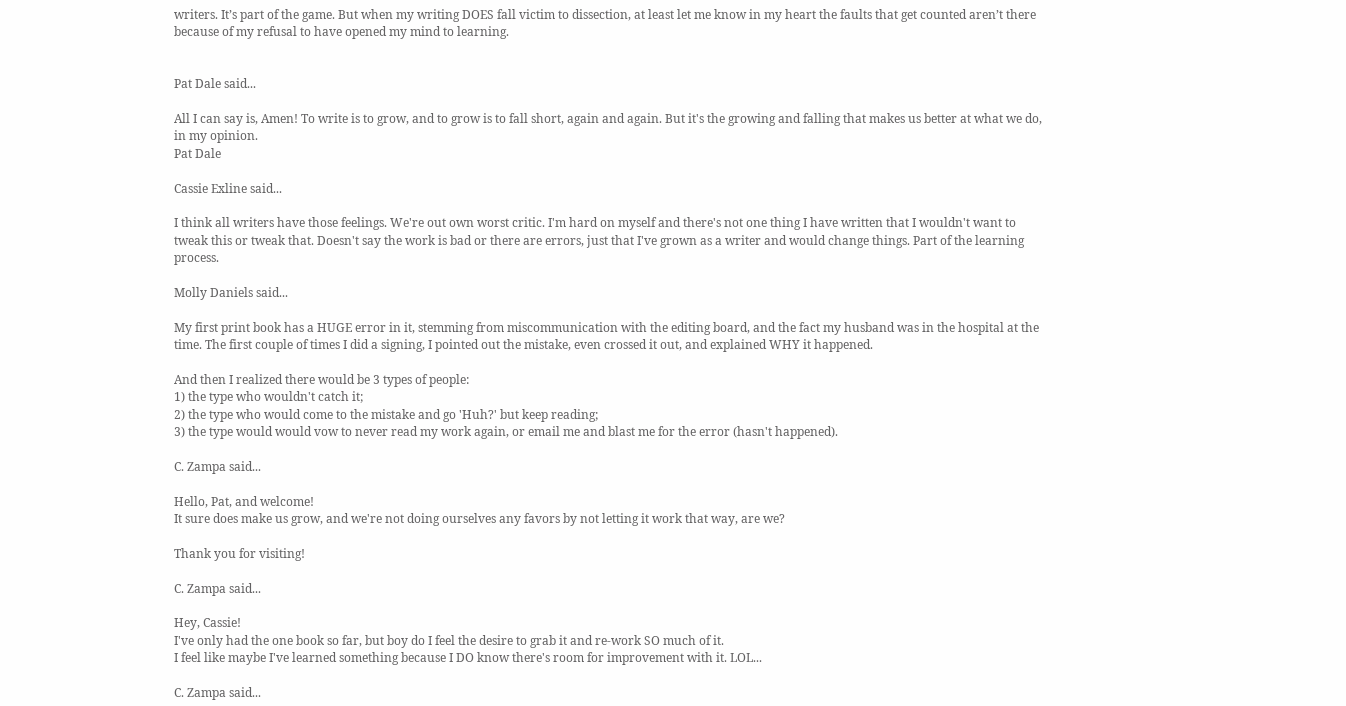writers. It’s part of the game. But when my writing DOES fall victim to dissection, at least let me know in my heart the faults that get counted aren’t there because of my refusal to have opened my mind to learning.


Pat Dale said...

All I can say is, Amen! To write is to grow, and to grow is to fall short, again and again. But it's the growing and falling that makes us better at what we do, in my opinion.
Pat Dale

Cassie Exline said...

I think all writers have those feelings. We're out own worst critic. I'm hard on myself and there's not one thing I have written that I wouldn't want to tweak this or tweak that. Doesn't say the work is bad or there are errors, just that I've grown as a writer and would change things. Part of the learning process.

Molly Daniels said...

My first print book has a HUGE error in it, stemming from miscommunication with the editing board, and the fact my husband was in the hospital at the time. The first couple of times I did a signing, I pointed out the mistake, even crossed it out, and explained WHY it happened.

And then I realized there would be 3 types of people:
1) the type who wouldn't catch it;
2) the type who would come to the mistake and go 'Huh?' but keep reading;
3) the type would would vow to never read my work again, or email me and blast me for the error (hasn't happened).

C. Zampa said...

Hello, Pat, and welcome!
It sure does make us grow, and we're not doing ourselves any favors by not letting it work that way, are we?

Thank you for visiting!

C. Zampa said...

Hey, Cassie!
I've only had the one book so far, but boy do I feel the desire to grab it and re-work SO much of it.
I feel like maybe I've learned something because I DO know there's room for improvement with it. LOL...

C. Zampa said...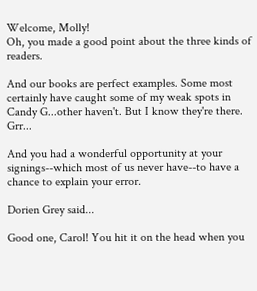Welcome, Molly!
Oh, you made a good point about the three kinds of readers.

And our books are perfect examples. Some most certainly have caught some of my weak spots in Candy G...other haven't. But I know they're there. Grr...

And you had a wonderful opportunity at your signings--which most of us never have--to have a chance to explain your error.

Dorien Grey said...

Good one, Carol! You hit it on the head when you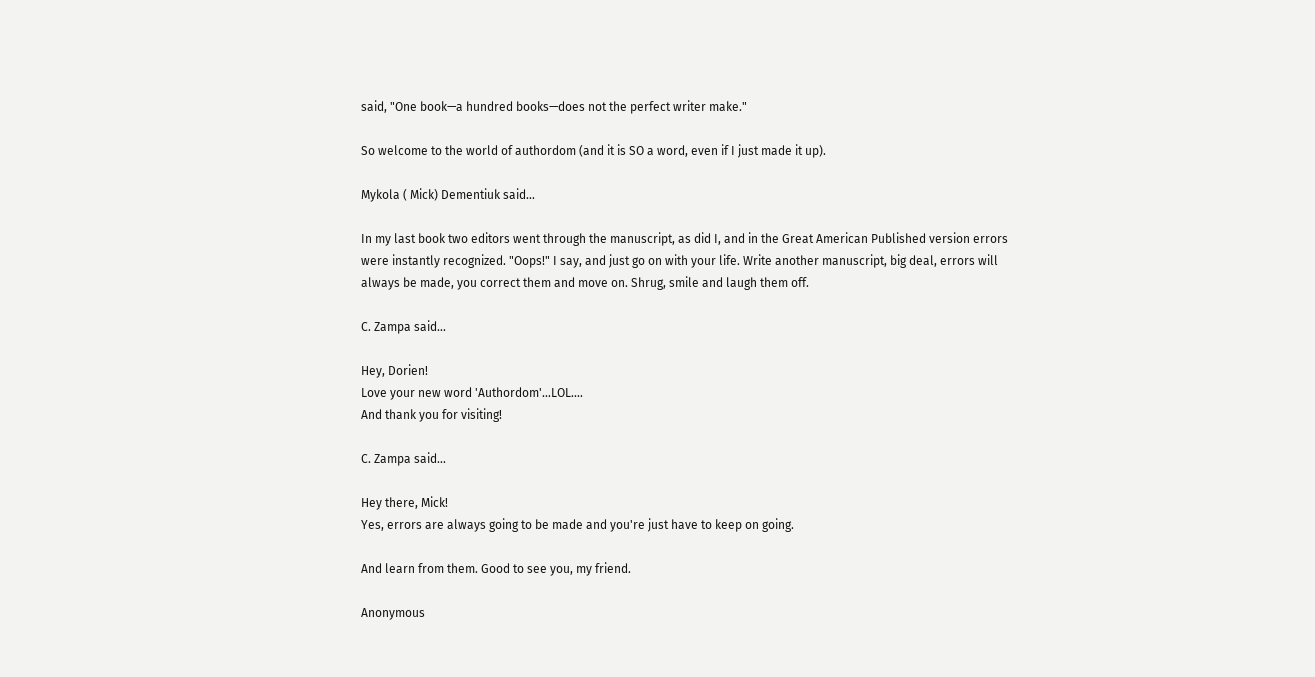said, "One book—a hundred books—does not the perfect writer make."

So welcome to the world of authordom (and it is SO a word, even if I just made it up).

Mykola ( Mick) Dementiuk said...

In my last book two editors went through the manuscript, as did I, and in the Great American Published version errors were instantly recognized. "Oops!" I say, and just go on with your life. Write another manuscript, big deal, errors will always be made, you correct them and move on. Shrug, smile and laugh them off.

C. Zampa said...

Hey, Dorien!
Love your new word 'Authordom'...LOL....
And thank you for visiting!

C. Zampa said...

Hey there, Mick!
Yes, errors are always going to be made and you're just have to keep on going.

And learn from them. Good to see you, my friend.

Anonymous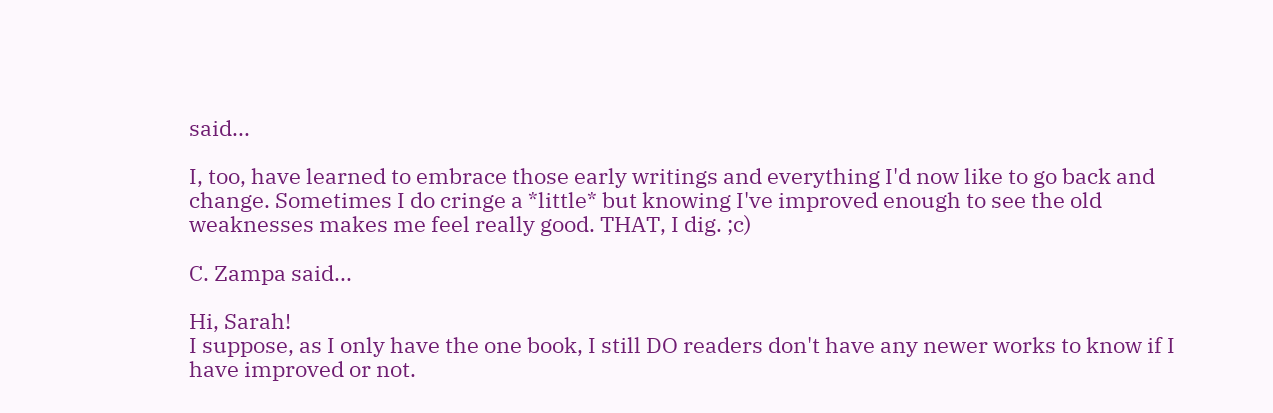said...

I, too, have learned to embrace those early writings and everything I'd now like to go back and change. Sometimes I do cringe a *little* but knowing I've improved enough to see the old weaknesses makes me feel really good. THAT, I dig. ;c)

C. Zampa said...

Hi, Sarah!
I suppose, as I only have the one book, I still DO readers don't have any newer works to know if I have improved or not.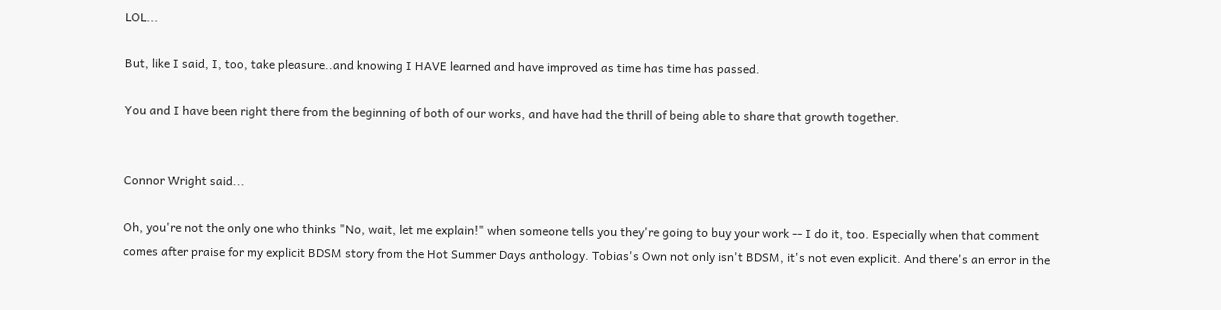LOL...

But, like I said, I, too, take pleasure..and knowing I HAVE learned and have improved as time has time has passed.

You and I have been right there from the beginning of both of our works, and have had the thrill of being able to share that growth together.


Connor Wright said...

Oh, you're not the only one who thinks "No, wait, let me explain!" when someone tells you they're going to buy your work -- I do it, too. Especially when that comment comes after praise for my explicit BDSM story from the Hot Summer Days anthology. Tobias's Own not only isn't BDSM, it's not even explicit. And there's an error in the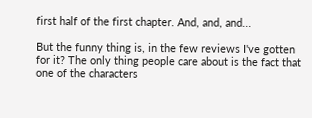first half of the first chapter. And, and, and...

But the funny thing is, in the few reviews I've gotten for it? The only thing people care about is the fact that one of the characters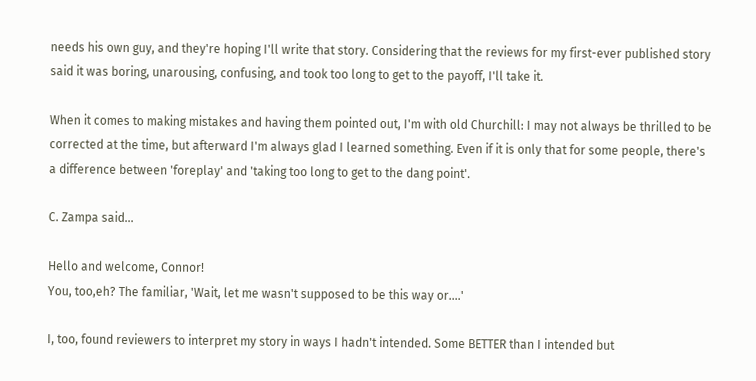needs his own guy, and they're hoping I'll write that story. Considering that the reviews for my first-ever published story said it was boring, unarousing, confusing, and took too long to get to the payoff, I'll take it.

When it comes to making mistakes and having them pointed out, I'm with old Churchill: I may not always be thrilled to be corrected at the time, but afterward I'm always glad I learned something. Even if it is only that for some people, there's a difference between 'foreplay' and 'taking too long to get to the dang point'.

C. Zampa said...

Hello and welcome, Connor!
You, too,eh? The familiar, 'Wait, let me wasn't supposed to be this way or....'

I, too, found reviewers to interpret my story in ways I hadn't intended. Some BETTER than I intended but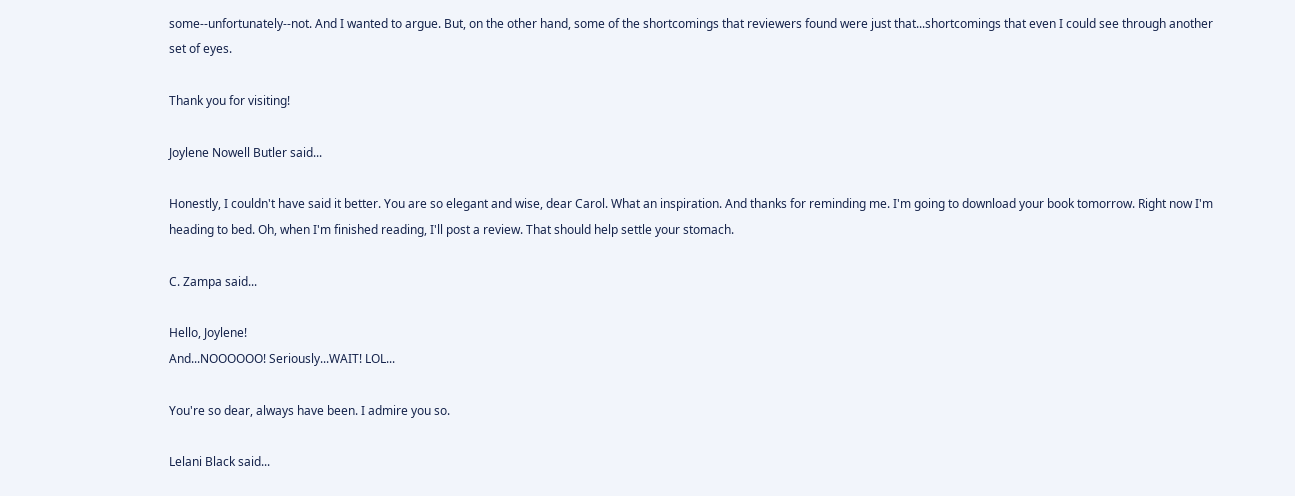some--unfortunately--not. And I wanted to argue. But, on the other hand, some of the shortcomings that reviewers found were just that...shortcomings that even I could see through another set of eyes.

Thank you for visiting!

Joylene Nowell Butler said...

Honestly, I couldn't have said it better. You are so elegant and wise, dear Carol. What an inspiration. And thanks for reminding me. I'm going to download your book tomorrow. Right now I'm heading to bed. Oh, when I'm finished reading, I'll post a review. That should help settle your stomach.

C. Zampa said...

Hello, Joylene!
And...NOOOOOO! Seriously...WAIT! LOL...

You're so dear, always have been. I admire you so.

Lelani Black said...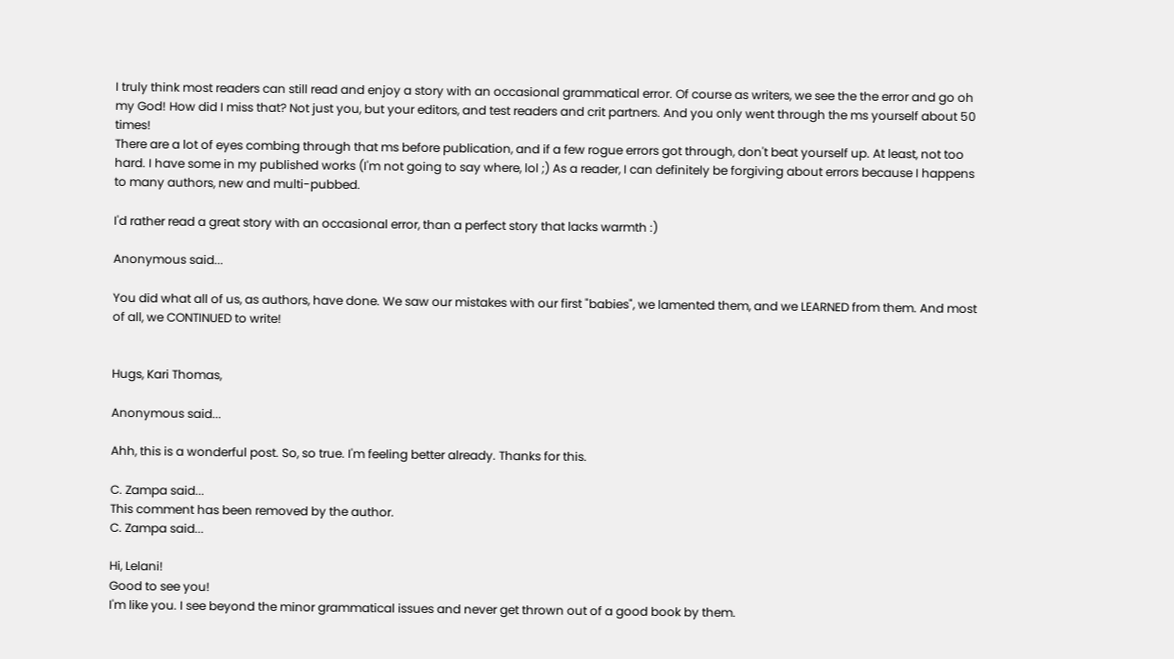I truly think most readers can still read and enjoy a story with an occasional grammatical error. Of course as writers, we see the the error and go oh my God! How did I miss that? Not just you, but your editors, and test readers and crit partners. And you only went through the ms yourself about 50 times!
There are a lot of eyes combing through that ms before publication, and if a few rogue errors got through, don't beat yourself up. At least, not too hard. I have some in my published works (I'm not going to say where, lol ;) As a reader, I can definitely be forgiving about errors because I happens to many authors, new and multi-pubbed.

I'd rather read a great story with an occasional error, than a perfect story that lacks warmth :)

Anonymous said...

You did what all of us, as authors, have done. We saw our mistakes with our first "babies", we lamented them, and we LEARNED from them. And most of all, we CONTINUED to write!


Hugs, Kari Thomas,

Anonymous said...

Ahh, this is a wonderful post. So, so true. I'm feeling better already. Thanks for this.

C. Zampa said...
This comment has been removed by the author.
C. Zampa said...

Hi, Lelani!
Good to see you!
I'm like you. I see beyond the minor grammatical issues and never get thrown out of a good book by them.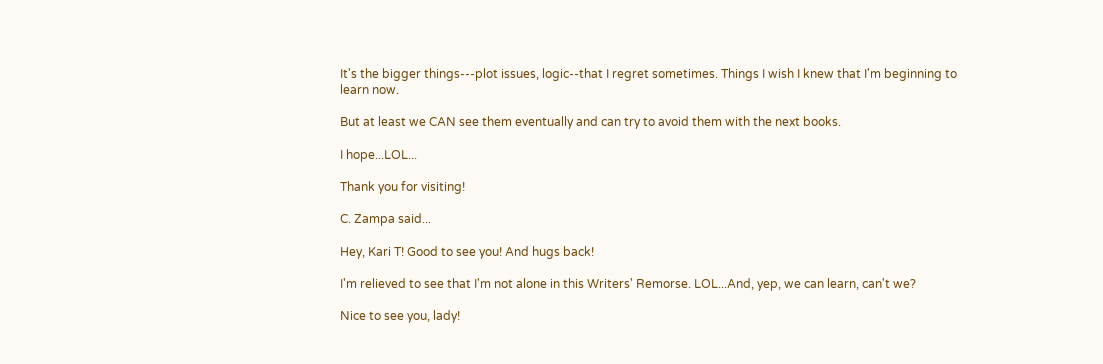It's the bigger things---plot issues, logic--that I regret sometimes. Things I wish I knew that I'm beginning to learn now.

But at least we CAN see them eventually and can try to avoid them with the next books.

I hope...LOL...

Thank you for visiting!

C. Zampa said...

Hey, Kari T! Good to see you! And hugs back!

I'm relieved to see that I'm not alone in this Writers' Remorse. LOL...And, yep, we can learn, can't we?

Nice to see you, lady!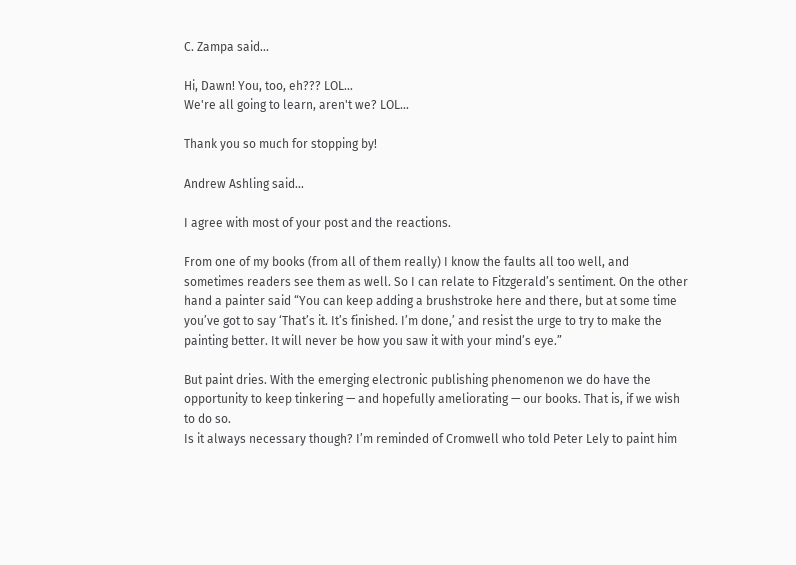C. Zampa said...

Hi, Dawn! You, too, eh??? LOL...
We're all going to learn, aren't we? LOL...

Thank you so much for stopping by!

Andrew Ashling said...

I agree with most of your post and the reactions.

From one of my books (from all of them really) I know the faults all too well, and sometimes readers see them as well. So I can relate to Fitzgerald’s sentiment. On the other hand a painter said “You can keep adding a brushstroke here and there, but at some time you’ve got to say ‘That’s it. It’s finished. I’m done,’ and resist the urge to try to make the painting better. It will never be how you saw it with your mind’s eye.”

But paint dries. With the emerging electronic publishing phenomenon we do have the opportunity to keep tinkering — and hopefully ameliorating — our books. That is, if we wish to do so.
Is it always necessary though? I’m reminded of Cromwell who told Peter Lely to paint him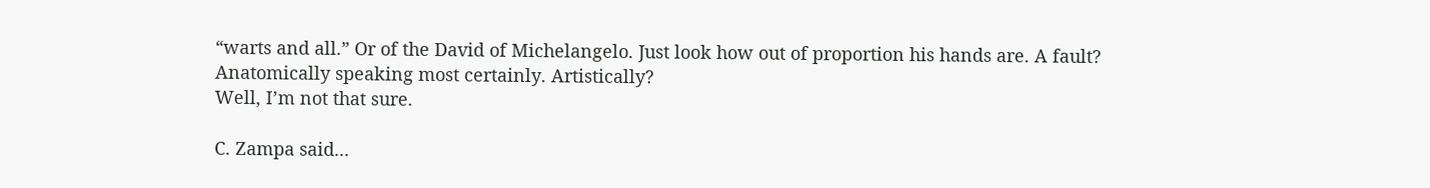“warts and all.” Or of the David of Michelangelo. Just look how out of proportion his hands are. A fault? Anatomically speaking most certainly. Artistically?
Well, I’m not that sure.

C. Zampa said...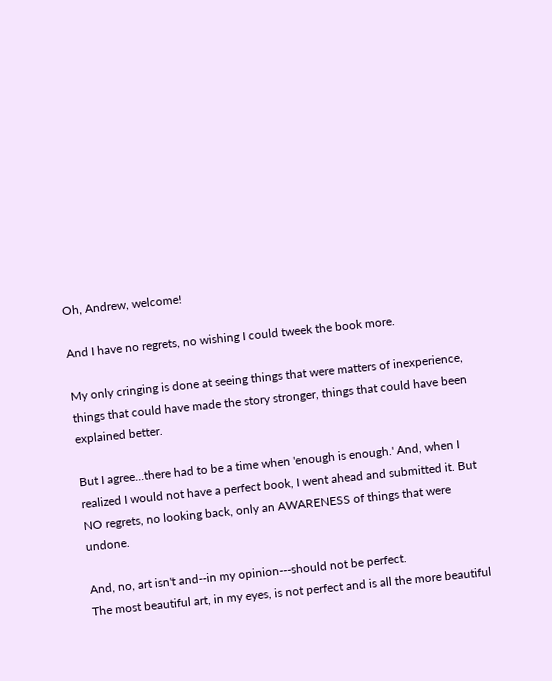Oh, Andrew, welcome!

And I have no regrets, no wishing I could tweek the book more.

My only cringing is done at seeing things that were matters of inexperience, things that could have made the story stronger, things that could have been explained better.

But I agree...there had to be a time when 'enough is enough.' And, when I realized I would not have a perfect book, I went ahead and submitted it. But NO regrets, no looking back, only an AWARENESS of things that were undone.

And, no, art isn't and--in my opinion---should not be perfect.
The most beautiful art, in my eyes, is not perfect and is all the more beautiful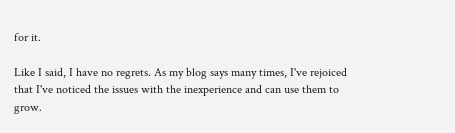for it.

Like I said, I have no regrets. As my blog says many times, I've rejoiced that I've noticed the issues with the inexperience and can use them to grow.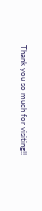Thank you so much for visiting!!